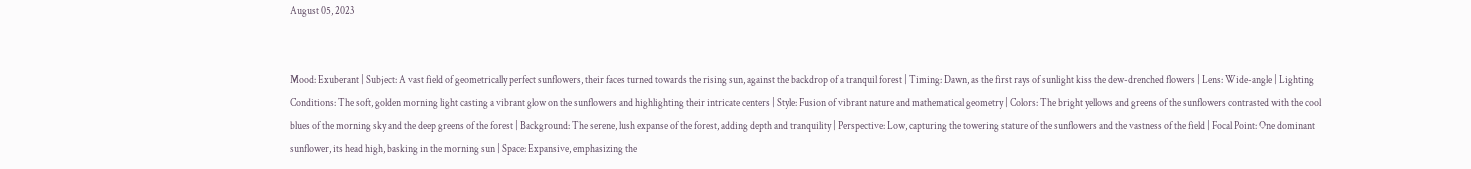August 05, 2023


Mood: Exuberant | Subject: A vast field of geometrically perfect sunflowers, their faces turned towards the rising sun, against the backdrop of a tranquil forest | Timing: Dawn, as the first rays of sunlight kiss the dew-drenched flowers | Lens: Wide-angle | Lighting Conditions: The soft, golden morning light casting a vibrant glow on the sunflowers and highlighting their intricate centers | Style: Fusion of vibrant nature and mathematical geometry | Colors: The bright yellows and greens of the sunflowers contrasted with the cool blues of the morning sky and the deep greens of the forest | Background: The serene, lush expanse of the forest, adding depth and tranquility | Perspective: Low, capturing the towering stature of the sunflowers and the vastness of the field | Focal Point: One dominant sunflower, its head high, basking in the morning sun | Space: Expansive, emphasizing the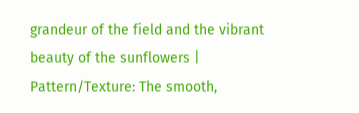grandeur of the field and the vibrant beauty of the sunflowers | Pattern/Texture: The smooth,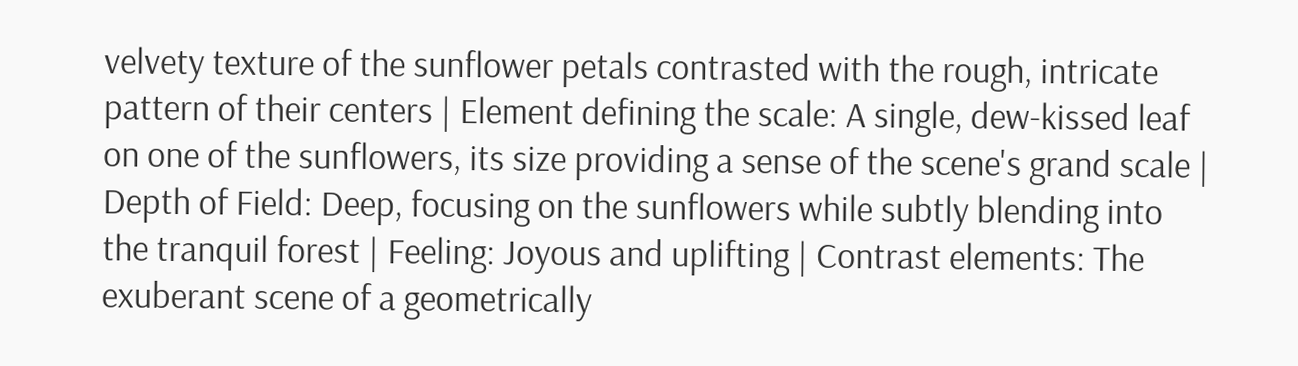velvety texture of the sunflower petals contrasted with the rough, intricate pattern of their centers | Element defining the scale: A single, dew-kissed leaf on one of the sunflowers, its size providing a sense of the scene's grand scale | Depth of Field: Deep, focusing on the sunflowers while subtly blending into the tranquil forest | Feeling: Joyous and uplifting | Contrast elements: The exuberant scene of a geometrically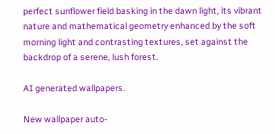perfect sunflower field basking in the dawn light, its vibrant nature and mathematical geometry enhanced by the soft morning light and contrasting textures, set against the backdrop of a serene, lush forest.

AI generated wallpapers.

New wallpaper auto-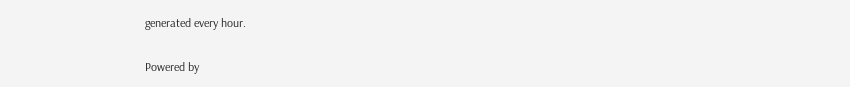generated every hour.

Powered by